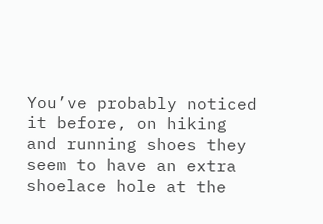You’ve probably noticed it before, on hiking and running shoes they seem to have an extra shoelace hole at the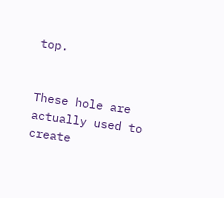top.


These hole are actually used to create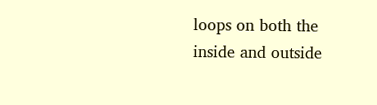loops on both the inside and outside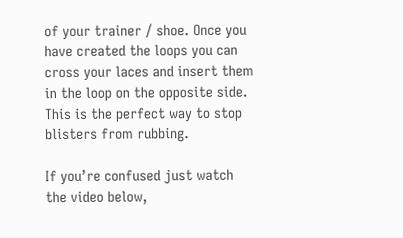of your trainer / shoe. Once you have created the loops you can cross your laces and insert them in the loop on the opposite side. This is the perfect way to stop blisters from rubbing.

If you’re confused just watch the video below,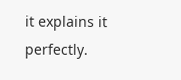it explains it perfectly.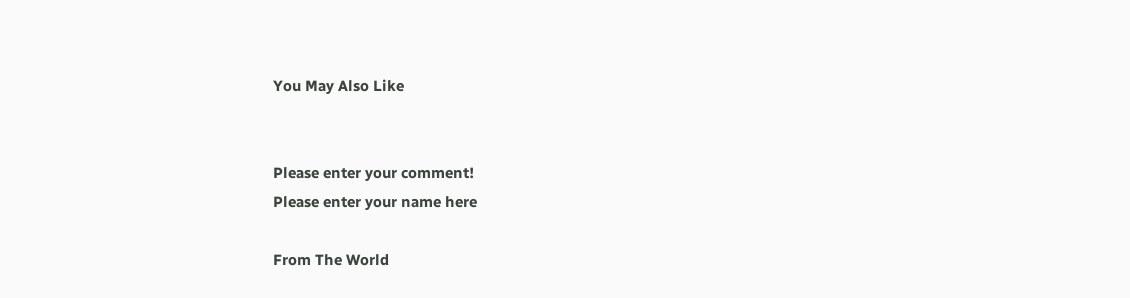You May Also Like


Please enter your comment!
Please enter your name here

From The World